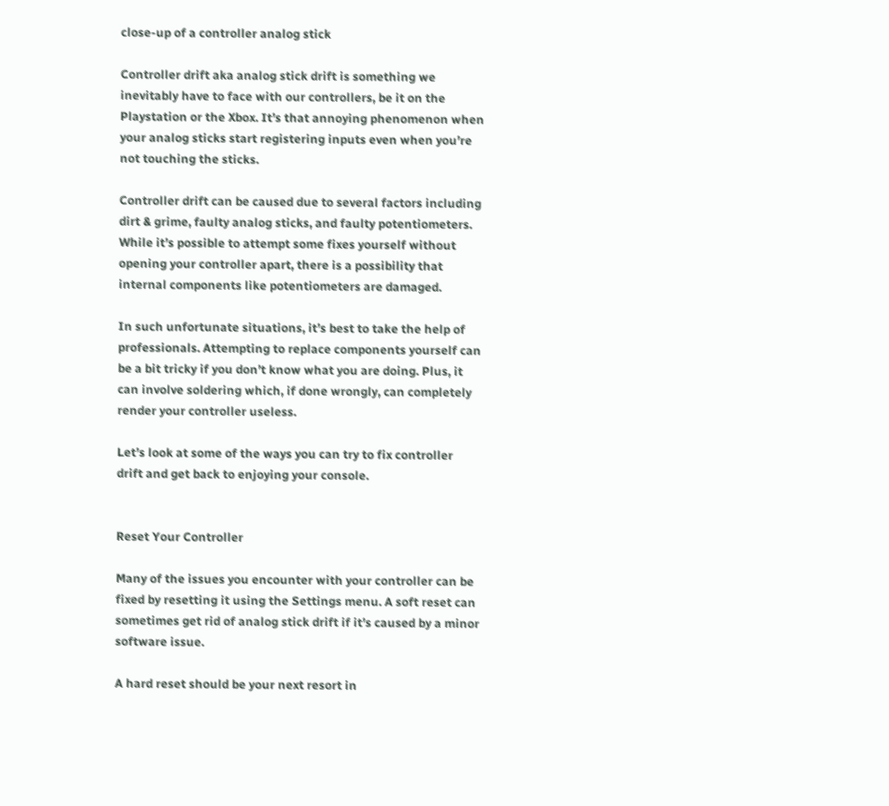close-up of a controller analog stick

Controller drift aka analog stick drift is something we inevitably have to face with our controllers, be it on the Playstation or the Xbox. It’s that annoying phenomenon when your analog sticks start registering inputs even when you’re not touching the sticks.

Controller drift can be caused due to several factors including dirt & grime, faulty analog sticks, and faulty potentiometers. While it’s possible to attempt some fixes yourself without opening your controller apart, there is a possibility that internal components like potentiometers are damaged.

In such unfortunate situations, it’s best to take the help of professionals. Attempting to replace components yourself can be a bit tricky if you don’t know what you are doing. Plus, it can involve soldering which, if done wrongly, can completely render your controller useless.

Let’s look at some of the ways you can try to fix controller drift and get back to enjoying your console.


Reset Your Controller

Many of the issues you encounter with your controller can be fixed by resetting it using the Settings menu. A soft reset can sometimes get rid of analog stick drift if it’s caused by a minor software issue.

A hard reset should be your next resort in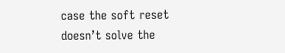case the soft reset doesn’t solve the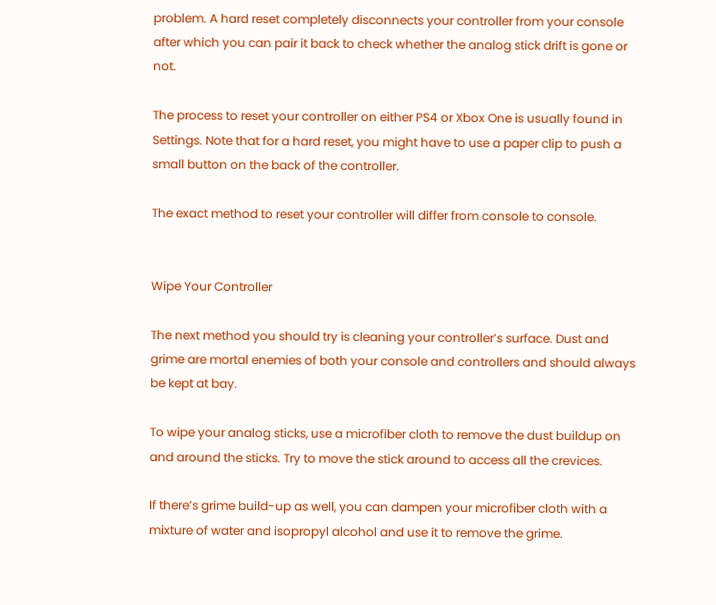problem. A hard reset completely disconnects your controller from your console after which you can pair it back to check whether the analog stick drift is gone or not.

The process to reset your controller on either PS4 or Xbox One is usually found in Settings. Note that for a hard reset, you might have to use a paper clip to push a small button on the back of the controller.

The exact method to reset your controller will differ from console to console.


Wipe Your Controller

The next method you should try is cleaning your controller’s surface. Dust and grime are mortal enemies of both your console and controllers and should always be kept at bay.

To wipe your analog sticks, use a microfiber cloth to remove the dust buildup on and around the sticks. Try to move the stick around to access all the crevices.

If there’s grime build-up as well, you can dampen your microfiber cloth with a mixture of water and isopropyl alcohol and use it to remove the grime.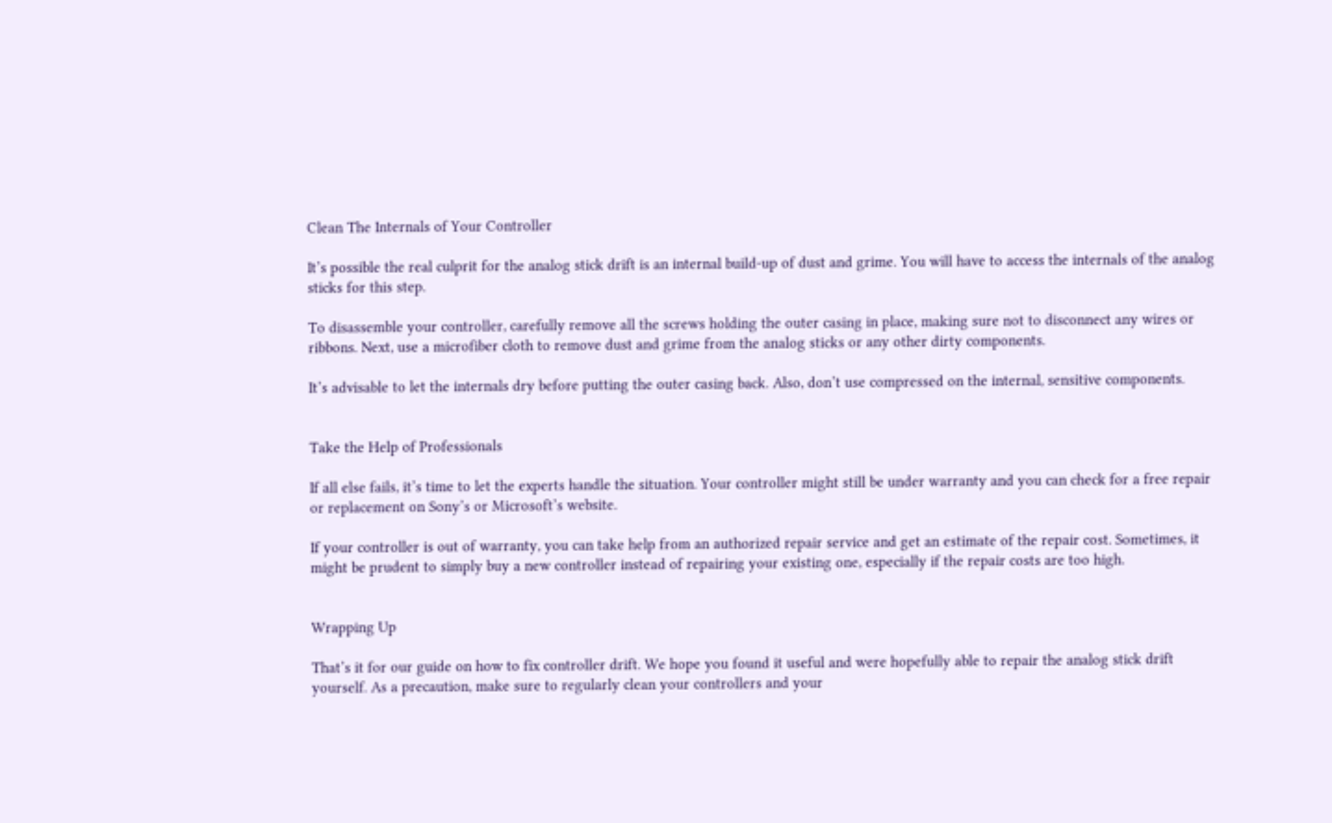Clean The Internals of Your Controller

It’s possible the real culprit for the analog stick drift is an internal build-up of dust and grime. You will have to access the internals of the analog sticks for this step.

To disassemble your controller, carefully remove all the screws holding the outer casing in place, making sure not to disconnect any wires or ribbons. Next, use a microfiber cloth to remove dust and grime from the analog sticks or any other dirty components.

It’s advisable to let the internals dry before putting the outer casing back. Also, don’t use compressed on the internal, sensitive components.


Take the Help of Professionals

If all else fails, it’s time to let the experts handle the situation. Your controller might still be under warranty and you can check for a free repair or replacement on Sony’s or Microsoft’s website.

If your controller is out of warranty, you can take help from an authorized repair service and get an estimate of the repair cost. Sometimes, it might be prudent to simply buy a new controller instead of repairing your existing one, especially if the repair costs are too high.


Wrapping Up

That’s it for our guide on how to fix controller drift. We hope you found it useful and were hopefully able to repair the analog stick drift yourself. As a precaution, make sure to regularly clean your controllers and your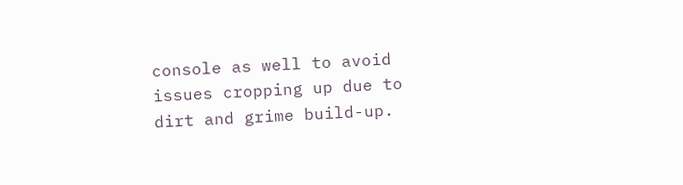console as well to avoid issues cropping up due to dirt and grime build-up.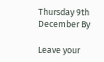Thursday 9th December By

Leave your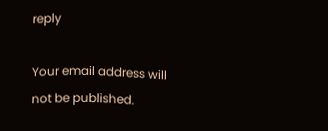reply

Your email address will not be published.